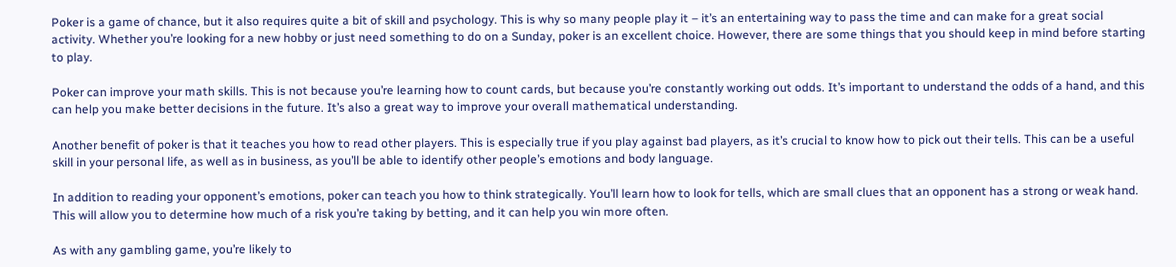Poker is a game of chance, but it also requires quite a bit of skill and psychology. This is why so many people play it – it’s an entertaining way to pass the time and can make for a great social activity. Whether you’re looking for a new hobby or just need something to do on a Sunday, poker is an excellent choice. However, there are some things that you should keep in mind before starting to play.

Poker can improve your math skills. This is not because you’re learning how to count cards, but because you’re constantly working out odds. It’s important to understand the odds of a hand, and this can help you make better decisions in the future. It’s also a great way to improve your overall mathematical understanding.

Another benefit of poker is that it teaches you how to read other players. This is especially true if you play against bad players, as it’s crucial to know how to pick out their tells. This can be a useful skill in your personal life, as well as in business, as you’ll be able to identify other people’s emotions and body language.

In addition to reading your opponent’s emotions, poker can teach you how to think strategically. You’ll learn how to look for tells, which are small clues that an opponent has a strong or weak hand. This will allow you to determine how much of a risk you’re taking by betting, and it can help you win more often.

As with any gambling game, you’re likely to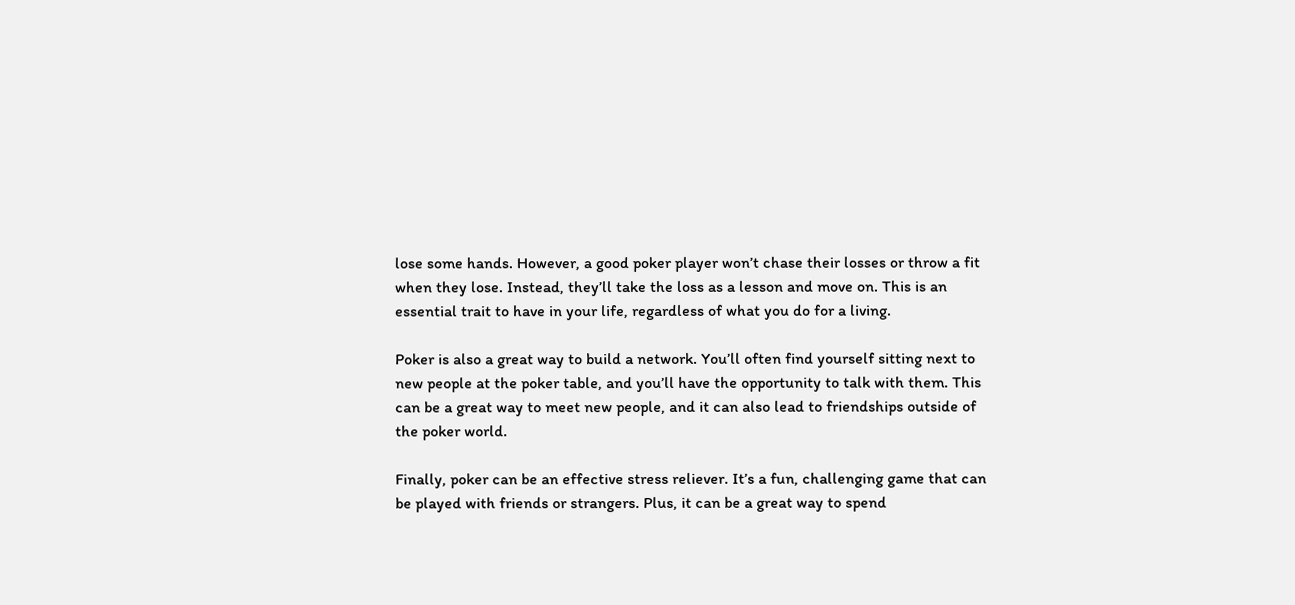lose some hands. However, a good poker player won’t chase their losses or throw a fit when they lose. Instead, they’ll take the loss as a lesson and move on. This is an essential trait to have in your life, regardless of what you do for a living.

Poker is also a great way to build a network. You’ll often find yourself sitting next to new people at the poker table, and you’ll have the opportunity to talk with them. This can be a great way to meet new people, and it can also lead to friendships outside of the poker world.

Finally, poker can be an effective stress reliever. It’s a fun, challenging game that can be played with friends or strangers. Plus, it can be a great way to spend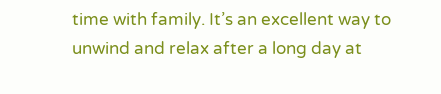time with family. It’s an excellent way to unwind and relax after a long day at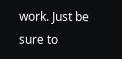work. Just be sure to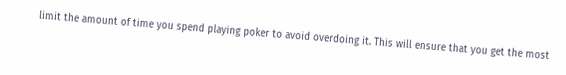limit the amount of time you spend playing poker to avoid overdoing it. This will ensure that you get the most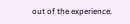out of the experience.